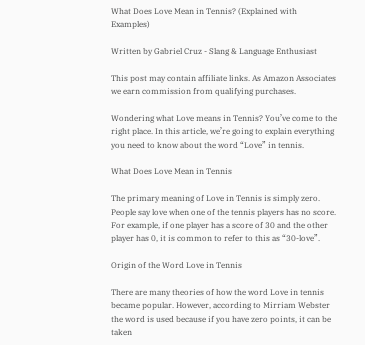What Does Love Mean in Tennis? (Explained with Examples)

Written by Gabriel Cruz - Slang & Language Enthusiast

This post may contain affiliate links. As Amazon Associates we earn commission from qualifying purchases.

Wondering what Love means in Tennis? You’ve come to the right place. In this article, we’re going to explain everything you need to know about the word “Love” in tennis.

What Does Love Mean in Tennis

The primary meaning of Love in Tennis is simply zero. People say love when one of the tennis players has no score. For example, if one player has a score of 30 and the other player has 0, it is common to refer to this as “30-love”.

Origin of the Word Love in Tennis

There are many theories of how the word Love in tennis became popular. However, according to Mirriam Webster the word is used because if you have zero points, it can be taken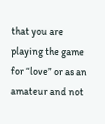that you are playing the game for “love” or as an amateur and not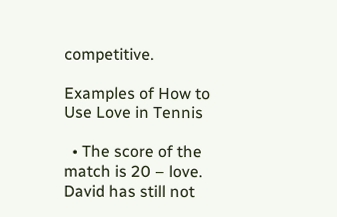competitive.

Examples of How to Use Love in Tennis

  • The score of the match is 20 – love. David has still not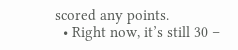scored any points.
  • Right now, it’s still 30 –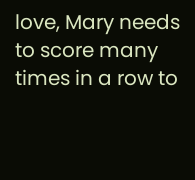love, Mary needs to score many times in a row to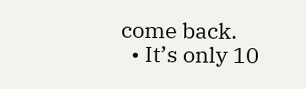come back.
  • It’s only 10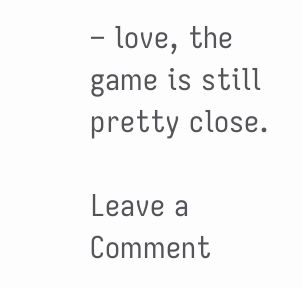– love, the game is still pretty close.

Leave a Comment